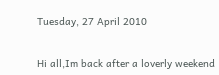Tuesday, 27 April 2010


Hi all,Im back after a loverly weekend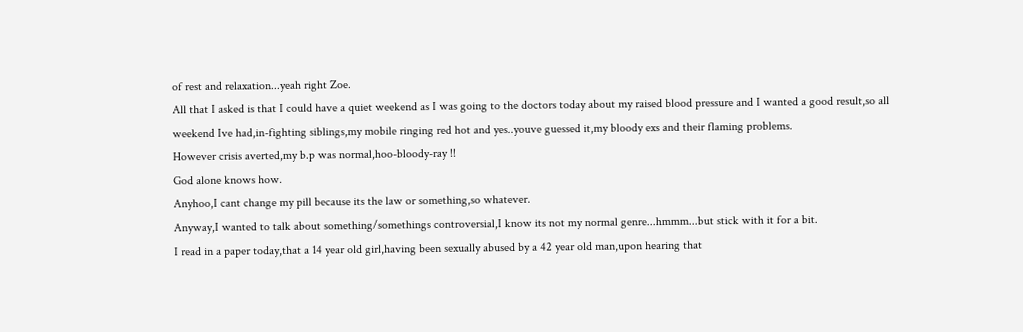of rest and relaxation...yeah right Zoe.
All that I asked is that I could have a quiet weekend as I was going to the doctors today about my raised blood pressure and I wanted a good result,so all weekend Ive had,in-fighting siblings,my mobile ringing red hot and yes..youve guessed it,my bloody exs and their flaming problems.
However crisis averted,my b.p was normal,hoo-bloody-ray !!
God alone knows how.
Anyhoo,I cant change my pill because its the law or something,so whatever.
Anyway,I wanted to talk about something/somethings controversial,I know its not my normal genre...hmmm...but stick with it for a bit.
I read in a paper today,that a 14 year old girl,having been sexually abused by a 42 year old man,upon hearing that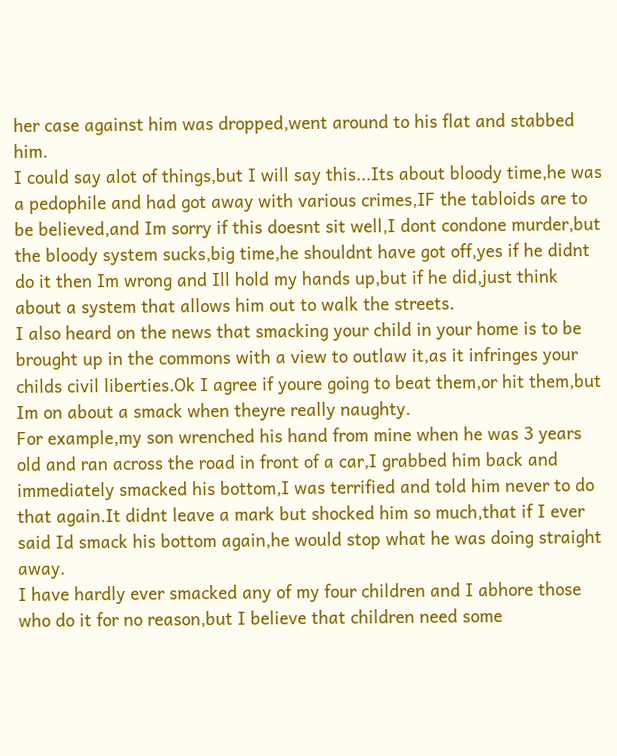her case against him was dropped,went around to his flat and stabbed him.
I could say alot of things,but I will say this...Its about bloody time,he was a pedophile and had got away with various crimes,IF the tabloids are to be believed,and Im sorry if this doesnt sit well,I dont condone murder,but the bloody system sucks,big time,he shouldnt have got off,yes if he didnt do it then Im wrong and Ill hold my hands up,but if he did,just think about a system that allows him out to walk the streets.
I also heard on the news that smacking your child in your home is to be brought up in the commons with a view to outlaw it,as it infringes your childs civil liberties.Ok I agree if youre going to beat them,or hit them,but Im on about a smack when theyre really naughty.
For example,my son wrenched his hand from mine when he was 3 years old and ran across the road in front of a car,I grabbed him back and immediately smacked his bottom,I was terrified and told him never to do that again.It didnt leave a mark but shocked him so much,that if I ever said Id smack his bottom again,he would stop what he was doing straight away.
I have hardly ever smacked any of my four children and I abhore those who do it for no reason,but I believe that children need some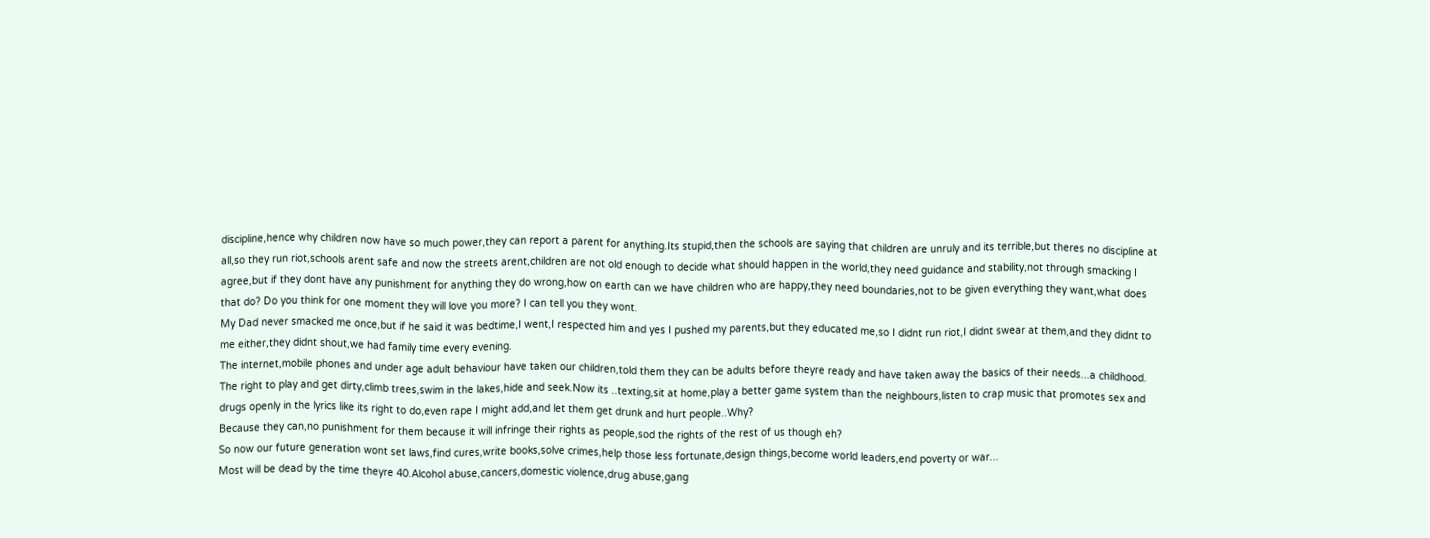discipline,hence why children now have so much power,they can report a parent for anything.Its stupid,then the schools are saying that children are unruly and its terrible,but theres no discipline at all,so they run riot,schools arent safe and now the streets arent,children are not old enough to decide what should happen in the world,they need guidance and stability,not through smacking I agree,but if they dont have any punishment for anything they do wrong,how on earth can we have children who are happy,they need boundaries,not to be given everything they want,what does that do? Do you think for one moment they will love you more? I can tell you they wont.
My Dad never smacked me once,but if he said it was bedtime,I went,I respected him and yes I pushed my parents,but they educated me,so I didnt run riot,I didnt swear at them,and they didnt to me either,they didnt shout,we had family time every evening.
The internet,mobile phones and under age adult behaviour have taken our children,told them they can be adults before theyre ready and have taken away the basics of their needs...a childhood.
The right to play and get dirty,climb trees,swim in the lakes,hide and seek.Now its ..texting,sit at home,play a better game system than the neighbours,listen to crap music that promotes sex and drugs openly in the lyrics like its right to do,even rape I might add,and let them get drunk and hurt people..Why?
Because they can,no punishment for them because it will infringe their rights as people,sod the rights of the rest of us though eh?
So now our future generation wont set laws,find cures,write books,solve crimes,help those less fortunate,design things,become world leaders,end poverty or war...
Most will be dead by the time theyre 40.Alcohol abuse,cancers,domestic violence,drug abuse,gang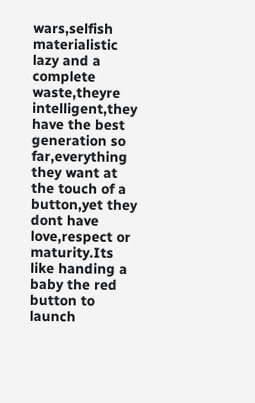wars,selfish materialistic lazy and a complete waste,theyre intelligent,they have the best generation so far,everything they want at the touch of a button,yet they dont have love,respect or maturity.Its like handing a baby the red button to launch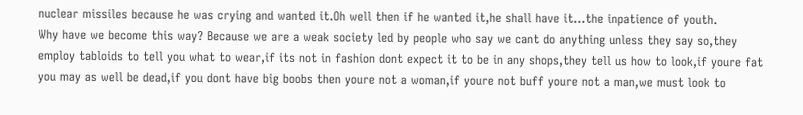nuclear missiles because he was crying and wanted it.Oh well then if he wanted it,he shall have it...the inpatience of youth.
Why have we become this way? Because we are a weak society led by people who say we cant do anything unless they say so,they employ tabloids to tell you what to wear,if its not in fashion dont expect it to be in any shops,they tell us how to look,if youre fat you may as well be dead,if you dont have big boobs then youre not a woman,if youre not buff youre not a man,we must look to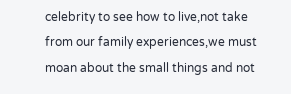celebrity to see how to live,not take from our family experiences,we must moan about the small things and not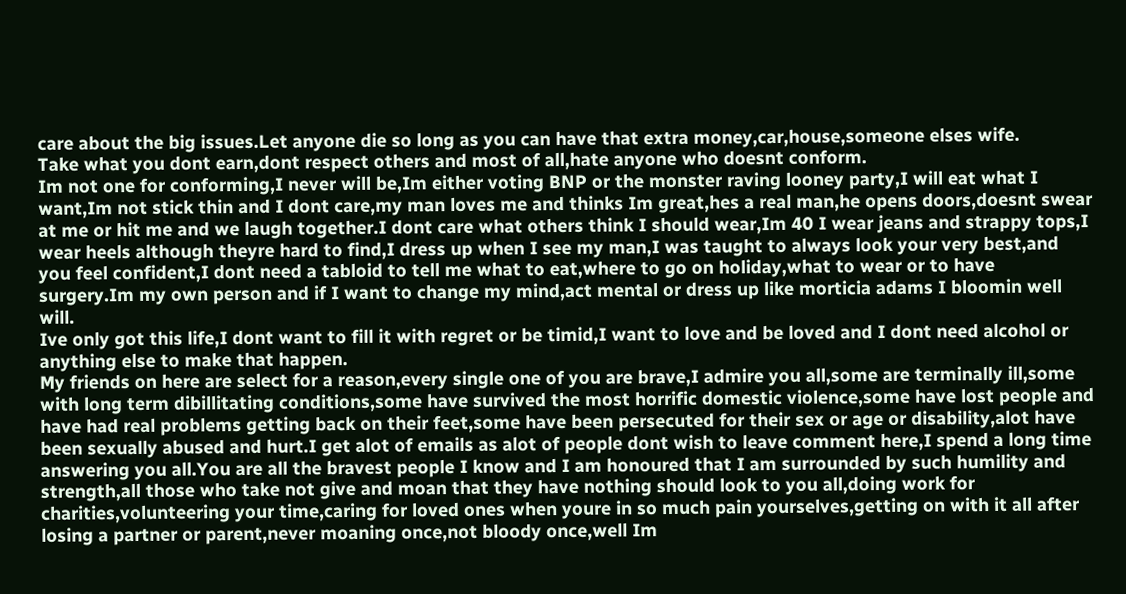care about the big issues.Let anyone die so long as you can have that extra money,car,house,someone elses wife.
Take what you dont earn,dont respect others and most of all,hate anyone who doesnt conform.
Im not one for conforming,I never will be,Im either voting BNP or the monster raving looney party,I will eat what I want,Im not stick thin and I dont care,my man loves me and thinks Im great,hes a real man,he opens doors,doesnt swear at me or hit me and we laugh together.I dont care what others think I should wear,Im 40 I wear jeans and strappy tops,I wear heels although theyre hard to find,I dress up when I see my man,I was taught to always look your very best,and you feel confident,I dont need a tabloid to tell me what to eat,where to go on holiday,what to wear or to have surgery.Im my own person and if I want to change my mind,act mental or dress up like morticia adams I bloomin well will.
Ive only got this life,I dont want to fill it with regret or be timid,I want to love and be loved and I dont need alcohol or anything else to make that happen.
My friends on here are select for a reason,every single one of you are brave,I admire you all,some are terminally ill,some with long term dibillitating conditions,some have survived the most horrific domestic violence,some have lost people and have had real problems getting back on their feet,some have been persecuted for their sex or age or disability,alot have been sexually abused and hurt.I get alot of emails as alot of people dont wish to leave comment here,I spend a long time answering you all.You are all the bravest people I know and I am honoured that I am surrounded by such humility and strength,all those who take not give and moan that they have nothing should look to you all,doing work for charities,volunteering your time,caring for loved ones when youre in so much pain yourselves,getting on with it all after losing a partner or parent,never moaning once,not bloody once,well Im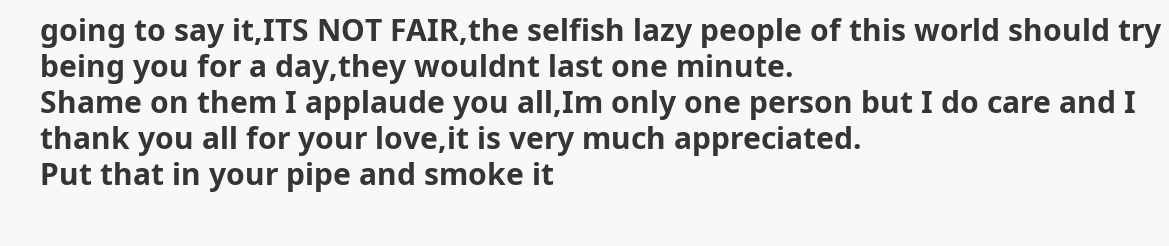going to say it,ITS NOT FAIR,the selfish lazy people of this world should try being you for a day,they wouldnt last one minute.
Shame on them I applaude you all,Im only one person but I do care and I thank you all for your love,it is very much appreciated.
Put that in your pipe and smoke it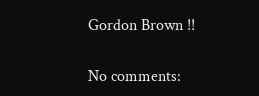Gordon Brown !!

No comments: